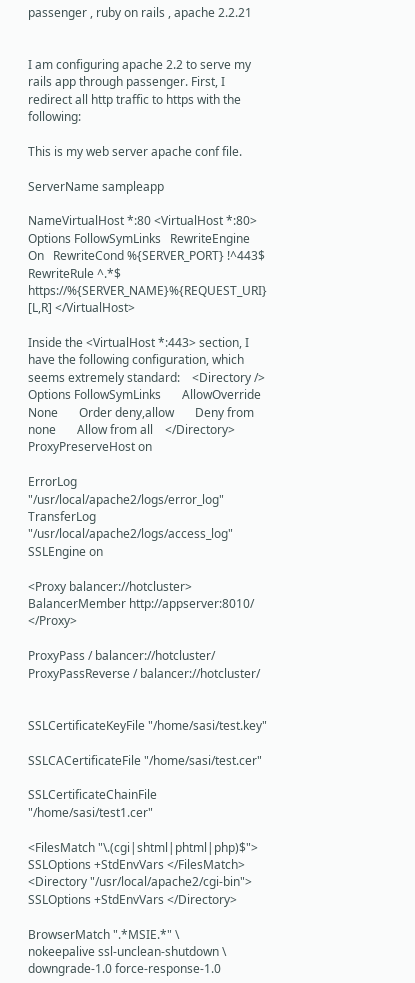passenger , ruby on rails , apache 2.2.21


I am configuring apache 2.2 to serve my rails app through passenger. First, I redirect all http traffic to https with the following:

This is my web server apache conf file.

ServerName sampleapp

NameVirtualHost *:80 <VirtualHost *:80> Options FollowSymLinks   RewriteEngine On   RewriteCond %{SERVER_PORT} !^443$   RewriteRule ^.*$ https://%{SERVER_NAME}%{REQUEST_URI} [L,R] </VirtualHost>

Inside the <VirtualHost *:443> section, I have the following configuration, which seems extremely standard:    <Directory />       Options FollowSymLinks       AllowOverride None       Order deny,allow       Deny from none       Allow from all    </Directory> ProxyPreserveHost on

ErrorLog "/usr/local/apache2/logs/error_log" TransferLog "/usr/local/apache2/logs/access_log" SSLEngine on

<Proxy balancer://hotcluster> BalancerMember http://appserver:8010/ </Proxy>

ProxyPass / balancer://hotcluster/ ProxyPassReverse / balancer://hotcluster/


SSLCertificateKeyFile "/home/sasi/test.key"

SSLCACertificateFile "/home/sasi/test.cer"

SSLCertificateChainFile "/home/sasi/test1.cer"

<FilesMatch "\.(cgi|shtml|phtml|php)$">     SSLOptions +StdEnvVars </FilesMatch> <Directory "/usr/local/apache2/cgi-bin">     SSLOptions +StdEnvVars </Directory>

BrowserMatch ".*MSIE.*" \          nokeepalive ssl-unclean-shutdown \          downgrade-1.0 force-response-1.0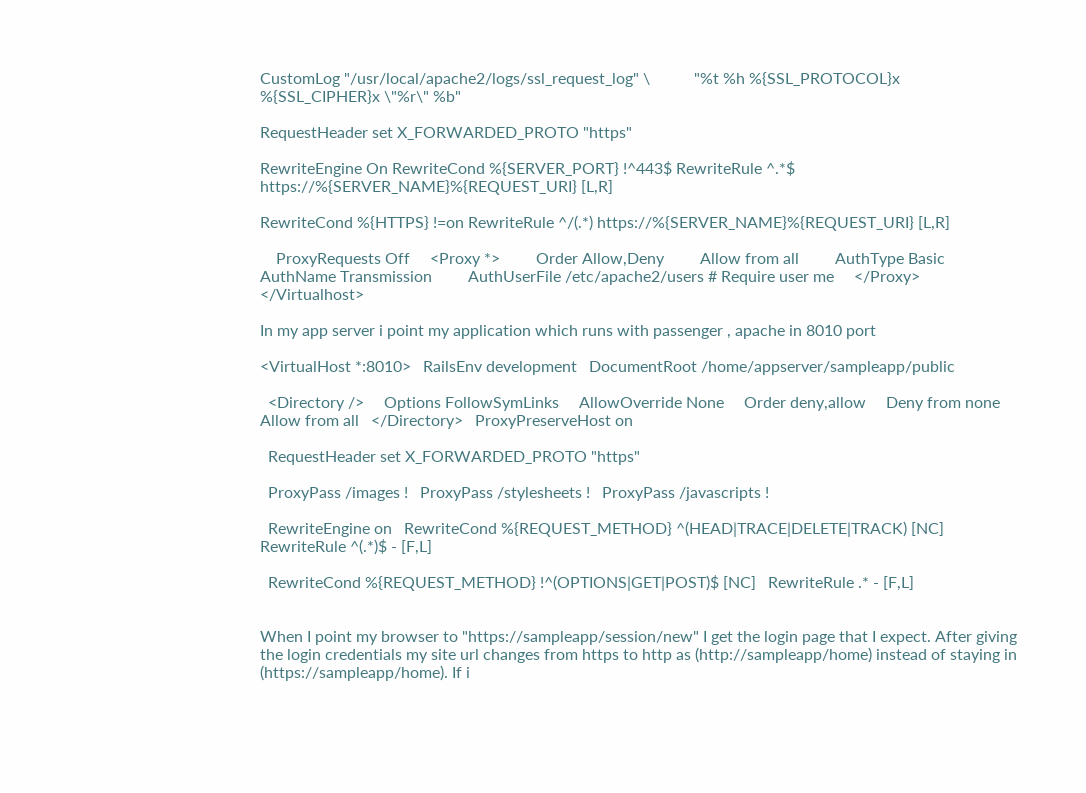CustomLog "/usr/local/apache2/logs/ssl_request_log" \           "%t %h %{SSL_PROTOCOL}x %{SSL_CIPHER}x \"%r\" %b"

RequestHeader set X_FORWARDED_PROTO "https"

RewriteEngine On RewriteCond %{SERVER_PORT} !^443$ RewriteRule ^.*$ https://%{SERVER_NAME}%{REQUEST_URI} [L,R]

RewriteCond %{HTTPS} !=on RewriteRule ^/(.*) https://%{SERVER_NAME}%{REQUEST_URI} [L,R]

    ProxyRequests Off     <Proxy *>         Order Allow,Deny         Allow from all         AuthType Basic         AuthName Transmission         AuthUserFile /etc/apache2/users # Require user me     </Proxy> </Virtualhost>

In my app server i point my application which runs with passenger , apache in 8010 port

<VirtualHost *:8010>   RailsEnv development   DocumentRoot /home/appserver/sampleapp/public

  <Directory />     Options FollowSymLinks     AllowOverride None     Order deny,allow     Deny from none     Allow from all   </Directory>   ProxyPreserveHost on

  RequestHeader set X_FORWARDED_PROTO "https"

  ProxyPass /images !   ProxyPass /stylesheets !   ProxyPass /javascripts !

  RewriteEngine on   RewriteCond %{REQUEST_METHOD} ^(HEAD|TRACE|DELETE|TRACK) [NC]   RewriteRule ^(.*)$ - [F,L]

  RewriteCond %{REQUEST_METHOD} !^(OPTIONS|GET|POST)$ [NC]   RewriteRule .* - [F,L]


When I point my browser to "https://sampleapp/session/new" I get the login page that I expect. After giving the login credentials my site url changes from https to http as (http://sampleapp/home) instead of staying in (https://sampleapp/home). If i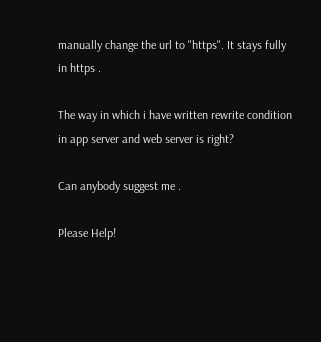manually change the url to "https". It stays fully in https .

The way in which i have written rewrite condition in app server and web server is right?

Can anybody suggest me .

Please Help!